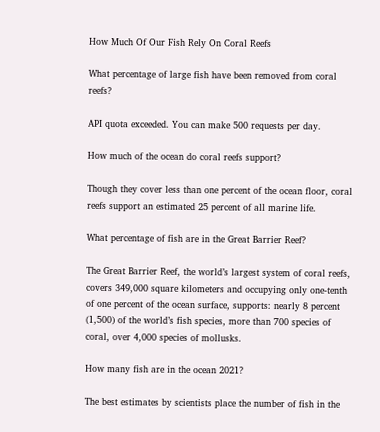How Much Of Our Fish Rely On Coral Reefs

What percentage of large fish have been removed from coral reefs?

API quota exceeded. You can make 500 requests per day.

How much of the ocean do coral reefs support?

Though they cover less than one percent of the ocean floor, coral reefs support an estimated 25 percent of all marine life.

What percentage of fish are in the Great Barrier Reef?

The Great Barrier Reef, the world’s largest system of coral reefs, covers 349,000 square kilometers and occupying only one-tenth of one percent of the ocean surface, supports: nearly 8 percent (1,500) of the world’s fish species, more than 700 species of coral, over 4,000 species of mollusks.

How many fish are in the ocean 2021?

The best estimates by scientists place the number of fish in the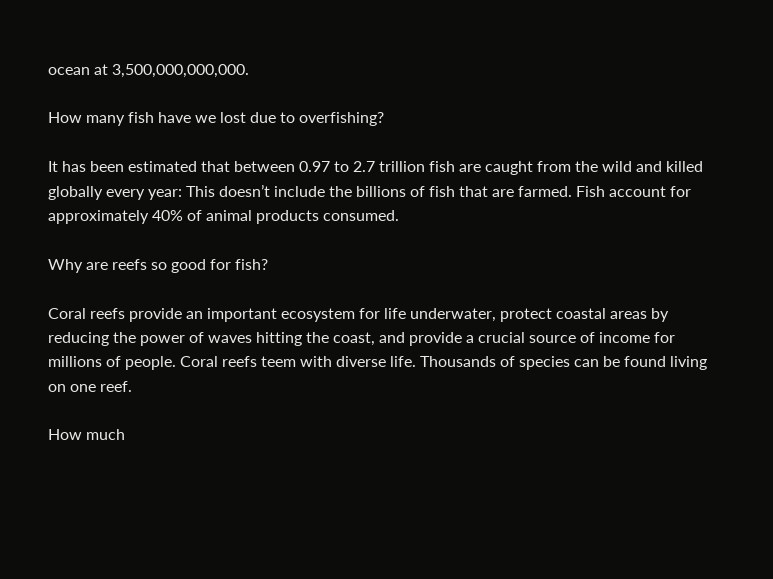ocean at 3,500,000,000,000.

How many fish have we lost due to overfishing?

It has been estimated that between 0.97 to 2.7 trillion fish are caught from the wild and killed globally every year: This doesn’t include the billions of fish that are farmed. Fish account for approximately 40% of animal products consumed.

Why are reefs so good for fish?

Coral reefs provide an important ecosystem for life underwater, protect coastal areas by reducing the power of waves hitting the coast, and provide a crucial source of income for millions of people. Coral reefs teem with diverse life. Thousands of species can be found living on one reef.

How much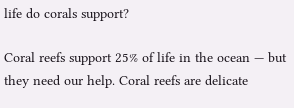life do corals support?

Coral reefs support 25% of life in the ocean — but they need our help. Coral reefs are delicate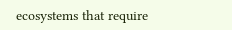ecosystems that require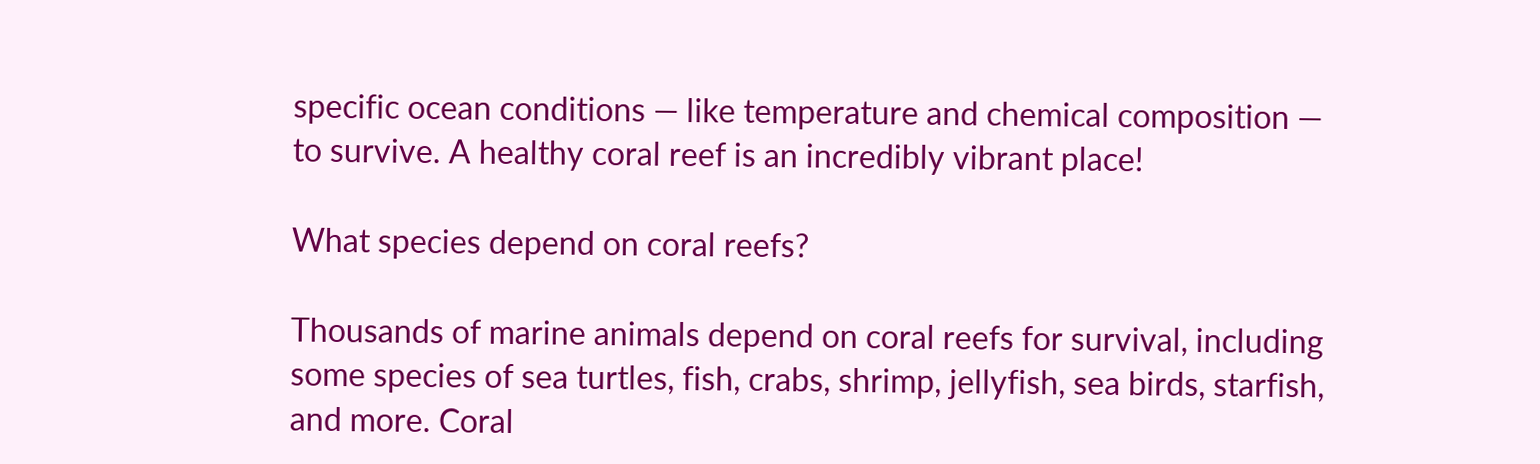specific ocean conditions — like temperature and chemical composition — to survive. A healthy coral reef is an incredibly vibrant place!

What species depend on coral reefs?

Thousands of marine animals depend on coral reefs for survival, including some species of sea turtles, fish, crabs, shrimp, jellyfish, sea birds, starfish, and more. Coral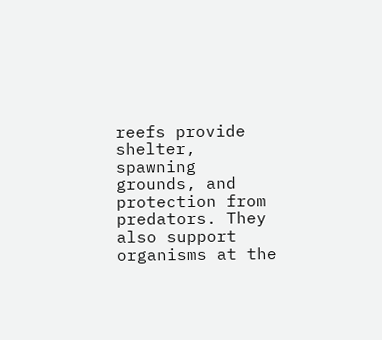reefs provide shelter, spawning grounds, and protection from predators. They also support organisms at the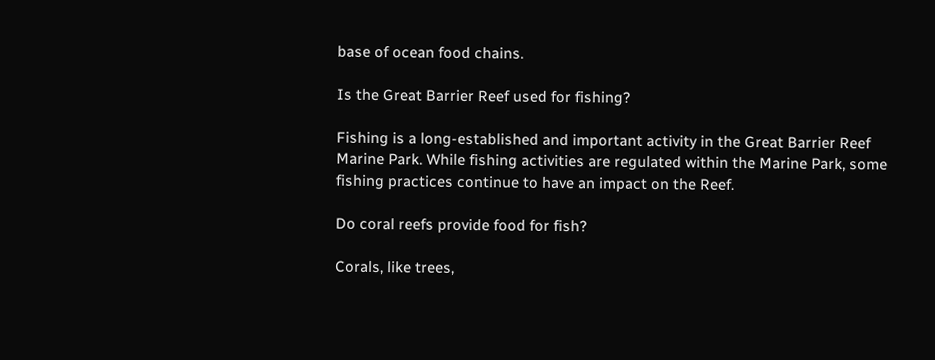base of ocean food chains.

Is the Great Barrier Reef used for fishing?

Fishing is a long-established and important activity in the Great Barrier Reef Marine Park. While fishing activities are regulated within the Marine Park, some fishing practices continue to have an impact on the Reef.

Do coral reefs provide food for fish?

Corals, like trees,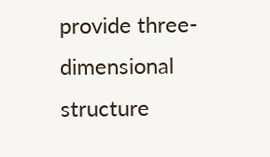provide three-dimensional structure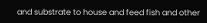and substrate to house and feed fish and other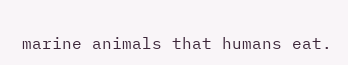marine animals that humans eat.